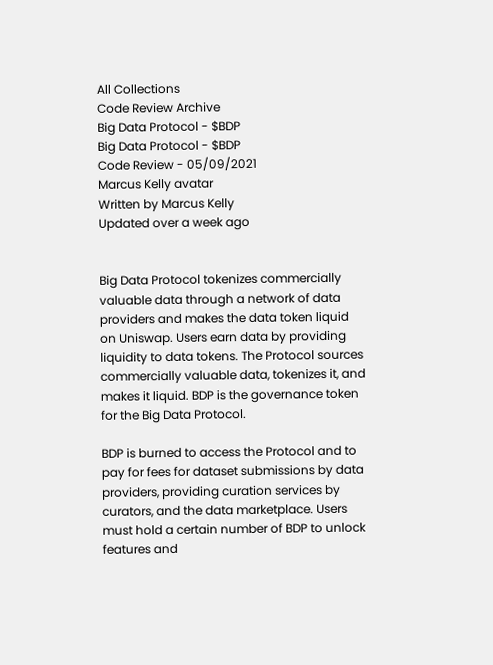All Collections
Code Review Archive
Big Data Protocol - $BDP
Big Data Protocol - $BDP
Code Review - 05/09/2021
Marcus Kelly avatar
Written by Marcus Kelly
Updated over a week ago


Big Data Protocol tokenizes commercially valuable data through a network of data providers and makes the data token liquid on Uniswap. Users earn data by providing liquidity to data tokens. The Protocol sources commercially valuable data, tokenizes it, and makes it liquid. BDP is the governance token for the Big Data Protocol.

BDP is burned to access the Protocol and to pay for fees for dataset submissions by data providers, providing curation services by curators, and the data marketplace. Users must hold a certain number of BDP to unlock features and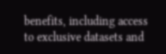benefits, including access to exclusive datasets and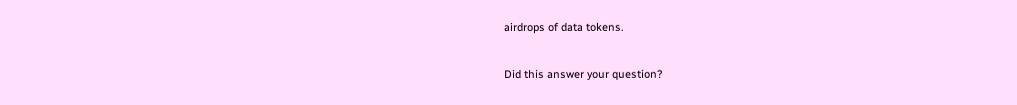airdrops of data tokens.

Did this answer your question?